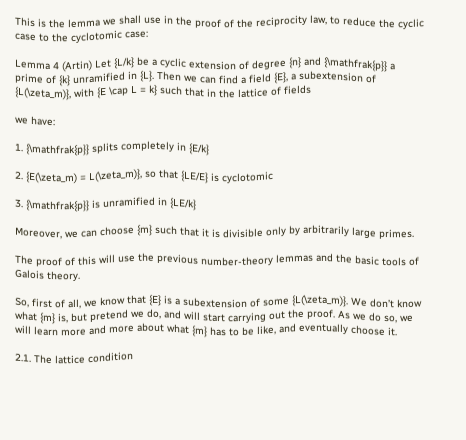This is the lemma we shall use in the proof of the reciprocity law, to reduce the cyclic case to the cyclotomic case:

Lemma 4 (Artin) Let {L/k} be a cyclic extension of degree {n} and {\mathfrak{p}} a prime of {k} unramified in {L}. Then we can find a field {E}, a subextension of {L(\zeta_m)}, with {E \cap L = k} such that in the lattice of fields

we have:

1. {\mathfrak{p}} splits completely in {E/k}

2. {E(\zeta_m) = L(\zeta_m)}, so that {LE/E} is cyclotomic

3. {\mathfrak{p}} is unramified in {LE/k}

Moreover, we can choose {m} such that it is divisible only by arbitrarily large primes.

The proof of this will use the previous number-theory lemmas and the basic tools of Galois theory.

So, first of all, we know that {E} is a subextension of some {L(\zeta_m)}. We don’t know what {m} is, but pretend we do, and will start carrying out the proof. As we do so, we will learn more and more about what {m} has to be like, and eventually choose it.

2.1. The lattice condition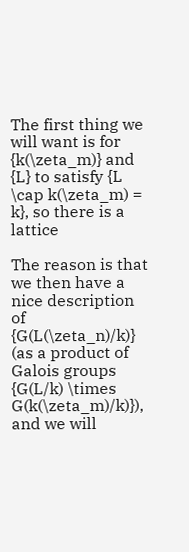The first thing we will want is for {k(\zeta_m)} and {L} to satisfy {L \cap k(\zeta_m) =  k}, so there is a lattice

The reason is that we then have a nice description of {G(L(\zeta_n)/k)} (as a product of Galois groups {G(L/k) \times G(k(\zeta_m)/k)}), and we will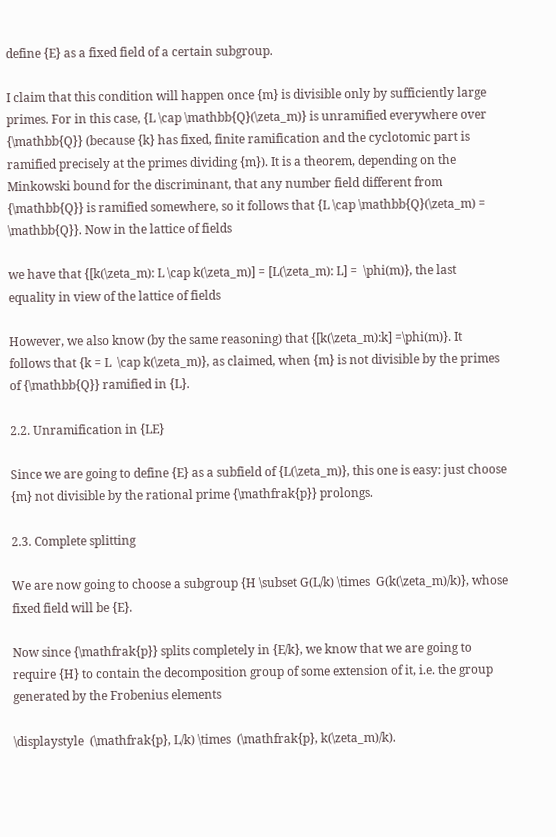define {E} as a fixed field of a certain subgroup.

I claim that this condition will happen once {m} is divisible only by sufficiently large primes. For in this case, {L \cap \mathbb{Q}(\zeta_m)} is unramified everywhere over {\mathbb{Q}} (because {k} has fixed, finite ramification and the cyclotomic part is ramified precisely at the primes dividing {m}). It is a theorem, depending on the Minkowski bound for the discriminant, that any number field different from {\mathbb{Q}} is ramified somewhere, so it follows that {L \cap \mathbb{Q}(\zeta_m) = \mathbb{Q}}. Now in the lattice of fields

we have that {[k(\zeta_m): L \cap k(\zeta_m)] = [L(\zeta_m): L] =  \phi(m)}, the last equality in view of the lattice of fields

However, we also know (by the same reasoning) that {[k(\zeta_m):k] =\phi(m)}. It follows that {k = L  \cap k(\zeta_m)}, as claimed, when {m} is not divisible by the primes of {\mathbb{Q}} ramified in {L}.

2.2. Unramification in {LE}

Since we are going to define {E} as a subfield of {L(\zeta_m)}, this one is easy: just choose {m} not divisible by the rational prime {\mathfrak{p}} prolongs.

2.3. Complete splitting

We are now going to choose a subgroup {H \subset G(L/k) \times  G(k(\zeta_m)/k)}, whose fixed field will be {E}.

Now since {\mathfrak{p}} splits completely in {E/k}, we know that we are going to require {H} to contain the decomposition group of some extension of it, i.e. the group generated by the Frobenius elements

\displaystyle  (\mathfrak{p}, L/k) \times  (\mathfrak{p}, k(\zeta_m)/k).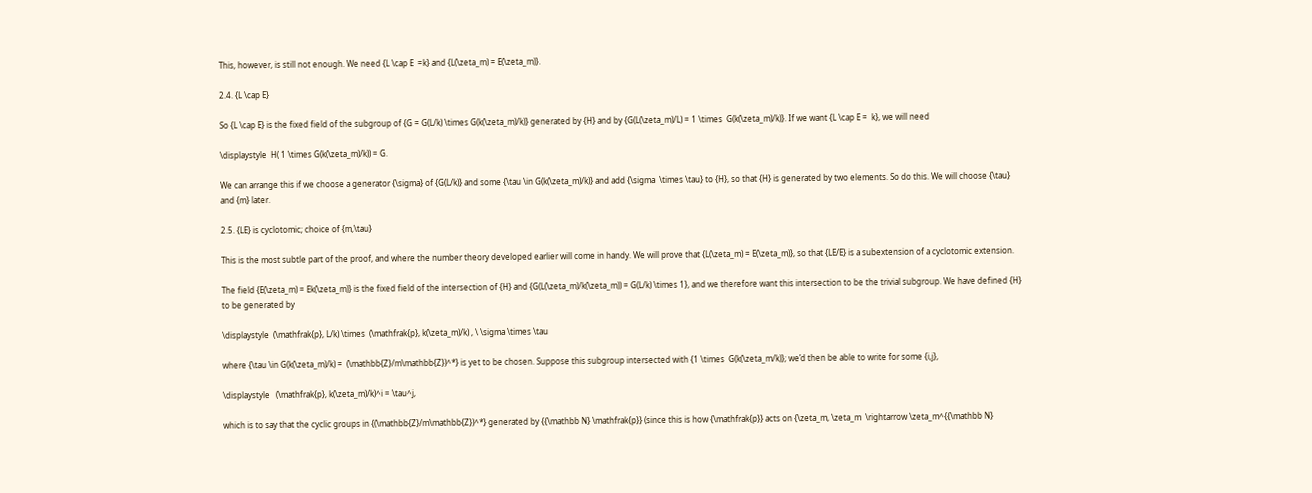This, however, is still not enough. We need {L \cap E  =k} and {L(\zeta_m) = E(\zeta_m)}.

2.4. {L \cap E}

So {L \cap E} is the fixed field of the subgroup of {G = G(L/k) \times G(k(\zeta_m)/k)} generated by {H} and by {G(L(\zeta_m)/L) = 1 \times  G(k(\zeta_m)/k)}. If we want {L \cap E =  k}, we will need

\displaystyle  H( 1 \times G(k(\zeta_m)/k)) = G.

We can arrange this if we choose a generator {\sigma} of {G(L/k)} and some {\tau \in G(k(\zeta_m)/k)} and add {\sigma  \times \tau} to {H}, so that {H} is generated by two elements. So do this. We will choose {\tau} and {m} later.

2.5. {LE} is cyclotomic; choice of {m,\tau}

This is the most subtle part of the proof, and where the number theory developed earlier will come in handy. We will prove that {L(\zeta_m) = E(\zeta_m)}, so that {LE/E} is a subextension of a cyclotomic extension.

The field {E(\zeta_m) = Ek(\zeta_m)} is the fixed field of the intersection of {H} and {G(L(\zeta_m)/k(\zeta_m)) = G(L/k) \times 1}, and we therefore want this intersection to be the trivial subgroup. We have defined {H} to be generated by

\displaystyle  (\mathfrak{p}, L/k) \times  (\mathfrak{p}, k(\zeta_m)/k) , \ \sigma \times \tau

where {\tau \in G(k(\zeta_m)/k) =  (\mathbb{Z}/m\mathbb{Z})^*} is yet to be chosen. Suppose this subgroup intersected with {1 \times  G(k(\zeta_m/k)}; we’d then be able to write for some {i,j},

\displaystyle   (\mathfrak{p}, k(\zeta_m)/k)^i = \tau^j,

which is to say that the cyclic groups in {(\mathbb{Z}/m\mathbb{Z})^*} generated by {{\mathbb N} \mathfrak{p}} (since this is how {\mathfrak{p}} acts on {\zeta_m, \zeta_m  \rightarrow \zeta_m^{{\mathbb N}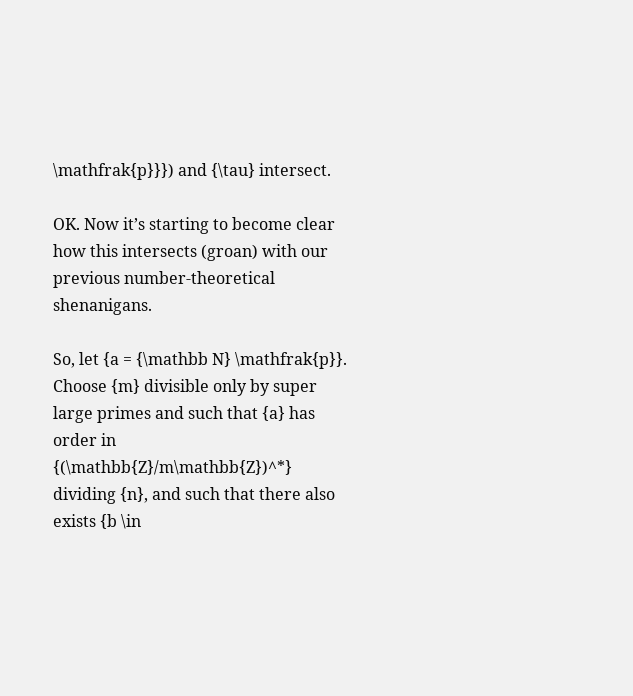\mathfrak{p}}}) and {\tau} intersect.

OK. Now it’s starting to become clear how this intersects (groan) with our previous number-theoretical shenanigans.

So, let {a = {\mathbb N} \mathfrak{p}}. Choose {m} divisible only by super large primes and such that {a} has order in {(\mathbb{Z}/m\mathbb{Z})^*} dividing {n}, and such that there also exists {b \in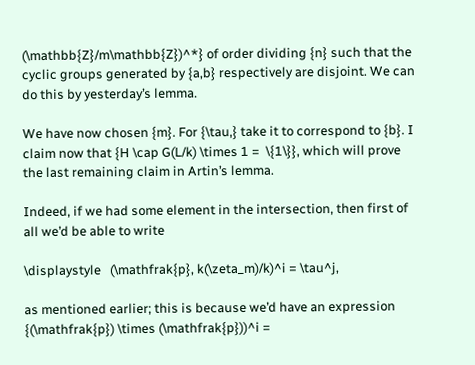(\mathbb{Z}/m\mathbb{Z})^*} of order dividing {n} such that the cyclic groups generated by {a,b} respectively are disjoint. We can do this by yesterday’s lemma.

We have now chosen {m}. For {\tau,} take it to correspond to {b}. I claim now that {H \cap G(L/k) \times 1 =  \{1\}}, which will prove the last remaining claim in Artin’s lemma.

Indeed, if we had some element in the intersection, then first of all we’d be able to write

\displaystyle   (\mathfrak{p}, k(\zeta_m)/k)^i = \tau^j,

as mentioned earlier; this is because we’d have an expression {(\mathfrak{p}) \times (\mathfrak{p}))^i =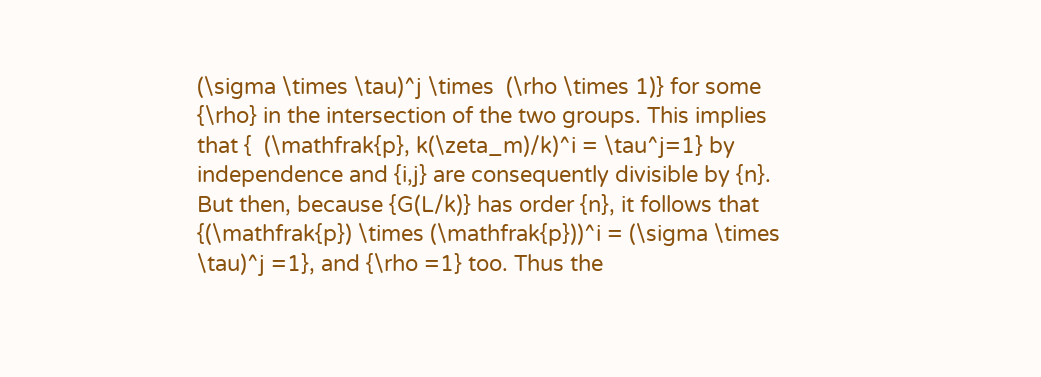(\sigma \times \tau)^j \times  (\rho \times 1)} for some {\rho} in the intersection of the two groups. This implies that {  (\mathfrak{p}, k(\zeta_m)/k)^i = \tau^j=1} by independence and {i,j} are consequently divisible by {n}. But then, because {G(L/k)} has order {n}, it follows that {(\mathfrak{p}) \times (\mathfrak{p}))^i = (\sigma \times  \tau)^j =1}, and {\rho =1} too. Thus the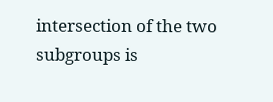intersection of the two subgroups is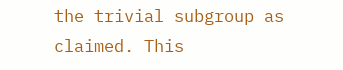the trivial subgroup as claimed. This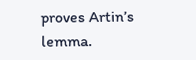proves Artin’s lemma.